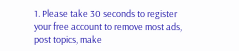1. Please take 30 seconds to register your free account to remove most ads, post topics, make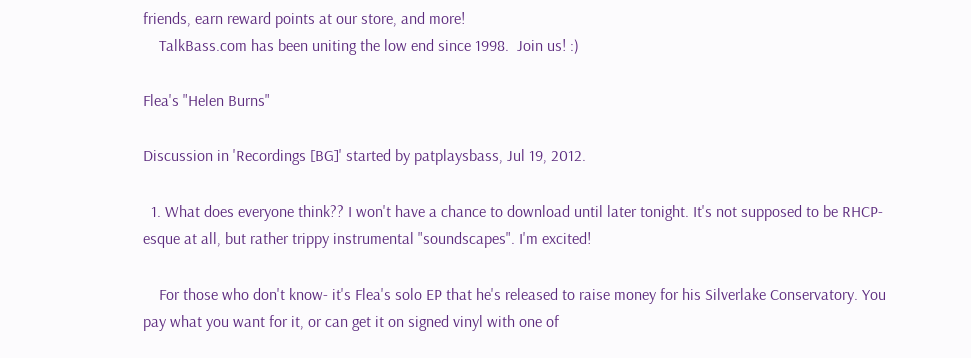friends, earn reward points at our store, and more!
    TalkBass.com has been uniting the low end since 1998.  Join us! :)

Flea's "Helen Burns"

Discussion in 'Recordings [BG]' started by patplaysbass, Jul 19, 2012.

  1. What does everyone think?? I won't have a chance to download until later tonight. It's not supposed to be RHCP-esque at all, but rather trippy instrumental "soundscapes". I'm excited!

    For those who don't know- it's Flea's solo EP that he's released to raise money for his Silverlake Conservatory. You pay what you want for it, or can get it on signed vinyl with one of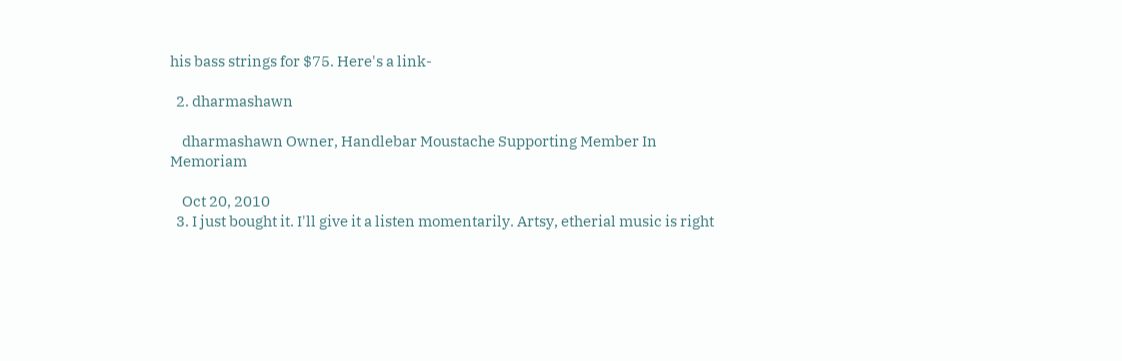his bass strings for $75. Here's a link-

  2. dharmashawn

    dharmashawn Owner, Handlebar Moustache Supporting Member In Memoriam

    Oct 20, 2010
  3. I just bought it. I'll give it a listen momentarily. Artsy, etherial music is right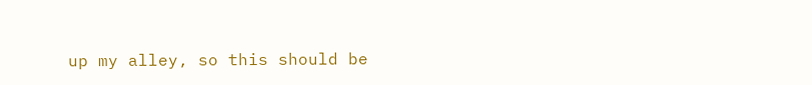up my alley, so this should be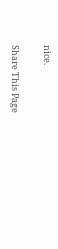nice.

Share This Page